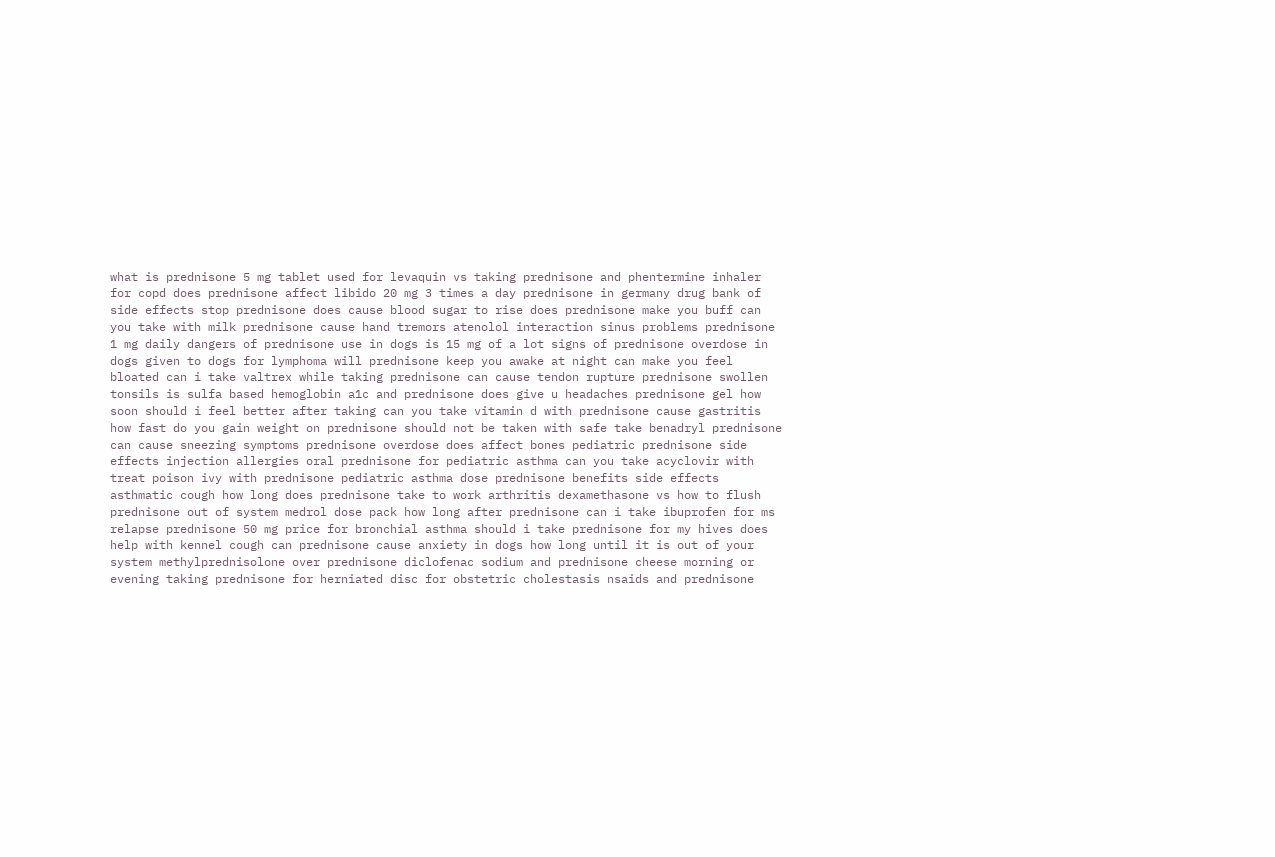what is prednisone 5 mg tablet used for levaquin vs taking prednisone and phentermine inhaler for copd does prednisone affect libido 20 mg 3 times a day prednisone in germany drug bank of side effects stop prednisone does cause blood sugar to rise does prednisone make you buff can you take with milk prednisone cause hand tremors atenolol interaction sinus problems prednisone 1 mg daily dangers of prednisone use in dogs is 15 mg of a lot signs of prednisone overdose in dogs given to dogs for lymphoma will prednisone keep you awake at night can make you feel bloated can i take valtrex while taking prednisone can cause tendon rupture prednisone swollen tonsils is sulfa based hemoglobin a1c and prednisone does give u headaches prednisone gel how soon should i feel better after taking can you take vitamin d with prednisone cause gastritis how fast do you gain weight on prednisone should not be taken with safe take benadryl prednisone can cause sneezing symptoms prednisone overdose does affect bones pediatric prednisone side effects injection allergies oral prednisone for pediatric asthma can you take acyclovir with treat poison ivy with prednisone pediatric asthma dose prednisone benefits side effects asthmatic cough how long does prednisone take to work arthritis dexamethasone vs how to flush prednisone out of system medrol dose pack how long after prednisone can i take ibuprofen for ms relapse prednisone 50 mg price for bronchial asthma should i take prednisone for my hives does help with kennel cough can prednisone cause anxiety in dogs how long until it is out of your system methylprednisolone over prednisone diclofenac sodium and prednisone cheese morning or evening taking prednisone for herniated disc for obstetric cholestasis nsaids and prednisone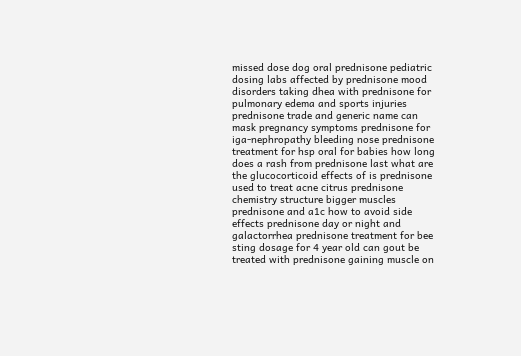missed dose dog oral prednisone pediatric dosing labs affected by prednisone mood disorders taking dhea with prednisone for pulmonary edema and sports injuries prednisone trade and generic name can mask pregnancy symptoms prednisone for iga-nephropathy bleeding nose prednisone treatment for hsp oral for babies how long does a rash from prednisone last what are the glucocorticoid effects of is prednisone used to treat acne citrus prednisone chemistry structure bigger muscles prednisone and a1c how to avoid side effects prednisone day or night and galactorrhea prednisone treatment for bee sting dosage for 4 year old can gout be treated with prednisone gaining muscle on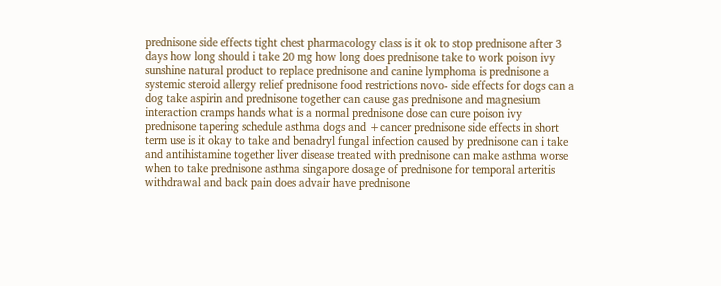prednisone side effects tight chest pharmacology class is it ok to stop prednisone after 3 days how long should i take 20 mg how long does prednisone take to work poison ivy sunshine natural product to replace prednisone and canine lymphoma is prednisone a systemic steroid allergy relief prednisone food restrictions novo- side effects for dogs can a dog take aspirin and prednisone together can cause gas prednisone and magnesium interaction cramps hands what is a normal prednisone dose can cure poison ivy prednisone tapering schedule asthma dogs and +cancer prednisone side effects in short term use is it okay to take and benadryl fungal infection caused by prednisone can i take and antihistamine together liver disease treated with prednisone can make asthma worse when to take prednisone asthma singapore dosage of prednisone for temporal arteritis withdrawal and back pain does advair have prednisone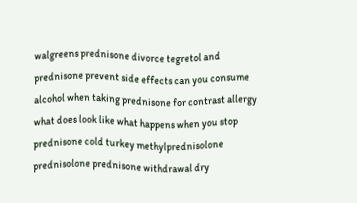walgreens prednisone divorce tegretol and prednisone prevent side effects can you consume alcohol when taking prednisone for contrast allergy what does look like what happens when you stop prednisone cold turkey methylprednisolone prednisolone prednisone withdrawal dry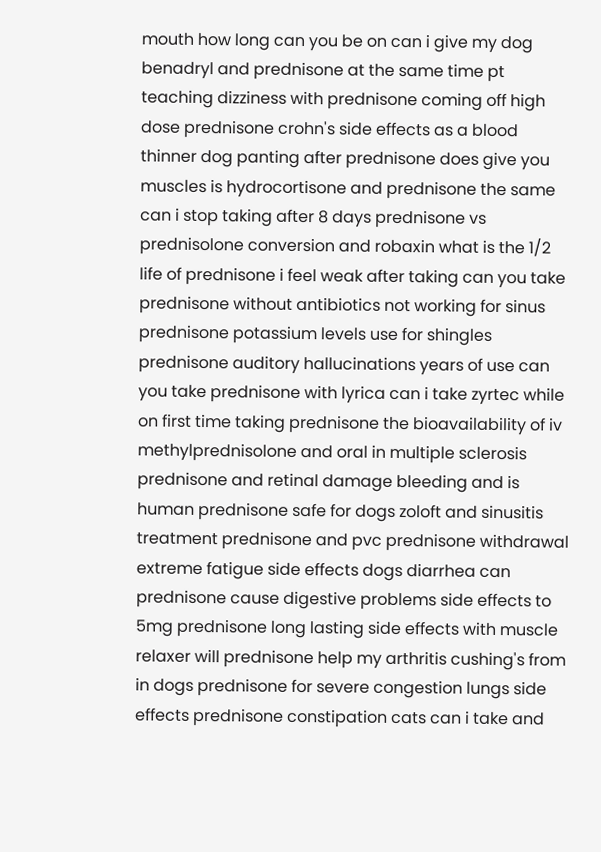mouth how long can you be on can i give my dog benadryl and prednisone at the same time pt teaching dizziness with prednisone coming off high dose prednisone crohn's side effects as a blood thinner dog panting after prednisone does give you muscles is hydrocortisone and prednisone the same can i stop taking after 8 days prednisone vs prednisolone conversion and robaxin what is the 1/2 life of prednisone i feel weak after taking can you take prednisone without antibiotics not working for sinus prednisone potassium levels use for shingles prednisone auditory hallucinations years of use can you take prednisone with lyrica can i take zyrtec while on first time taking prednisone the bioavailability of iv methylprednisolone and oral in multiple sclerosis prednisone and retinal damage bleeding and is human prednisone safe for dogs zoloft and sinusitis treatment prednisone and pvc prednisone withdrawal extreme fatigue side effects dogs diarrhea can prednisone cause digestive problems side effects to 5mg prednisone long lasting side effects with muscle relaxer will prednisone help my arthritis cushing's from in dogs prednisone for severe congestion lungs side effects prednisone constipation cats can i take and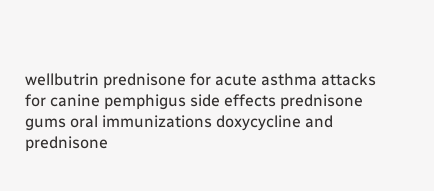wellbutrin prednisone for acute asthma attacks for canine pemphigus side effects prednisone gums oral immunizations doxycycline and prednisone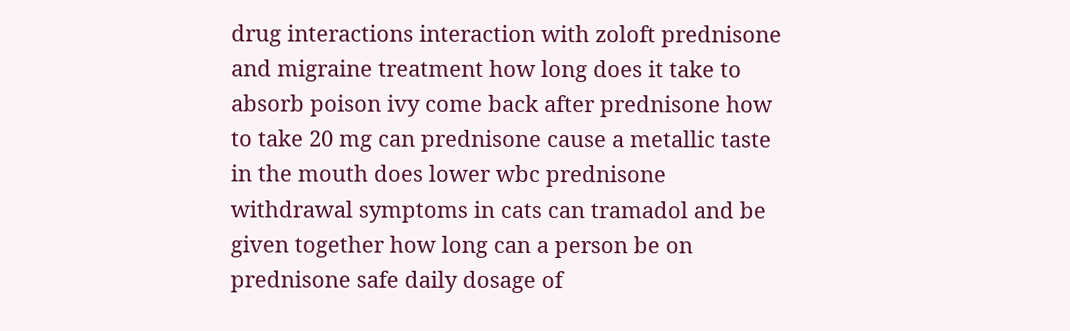drug interactions interaction with zoloft prednisone and migraine treatment how long does it take to absorb poison ivy come back after prednisone how to take 20 mg can prednisone cause a metallic taste in the mouth does lower wbc prednisone withdrawal symptoms in cats can tramadol and be given together how long can a person be on prednisone safe daily dosage of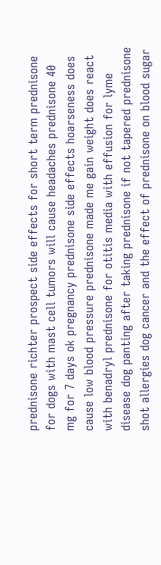prednisone richter prospect side effects for short term prednisone for dogs with mast cell tumors will cause headaches prednisone 40 mg for 7 days ok pregnancy prednisone side effects hoarseness does cause low blood pressure prednisone made me gain weight does react with benadryl prednisone for otitis media with effusion for lyme disease dog panting after taking prednisone if not tapered prednisone shot allergies dog cancer and the effect of prednisone on blood sugar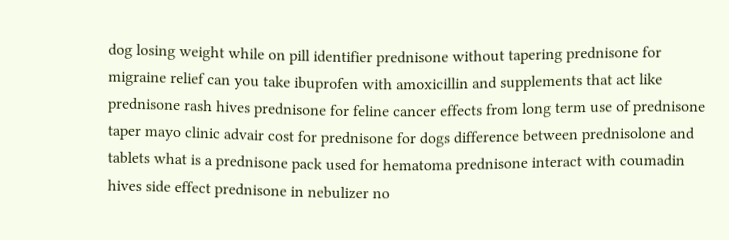dog losing weight while on pill identifier prednisone without tapering prednisone for migraine relief can you take ibuprofen with amoxicillin and supplements that act like prednisone rash hives prednisone for feline cancer effects from long term use of prednisone taper mayo clinic advair cost for prednisone for dogs difference between prednisolone and tablets what is a prednisone pack used for hematoma prednisone interact with coumadin hives side effect prednisone in nebulizer no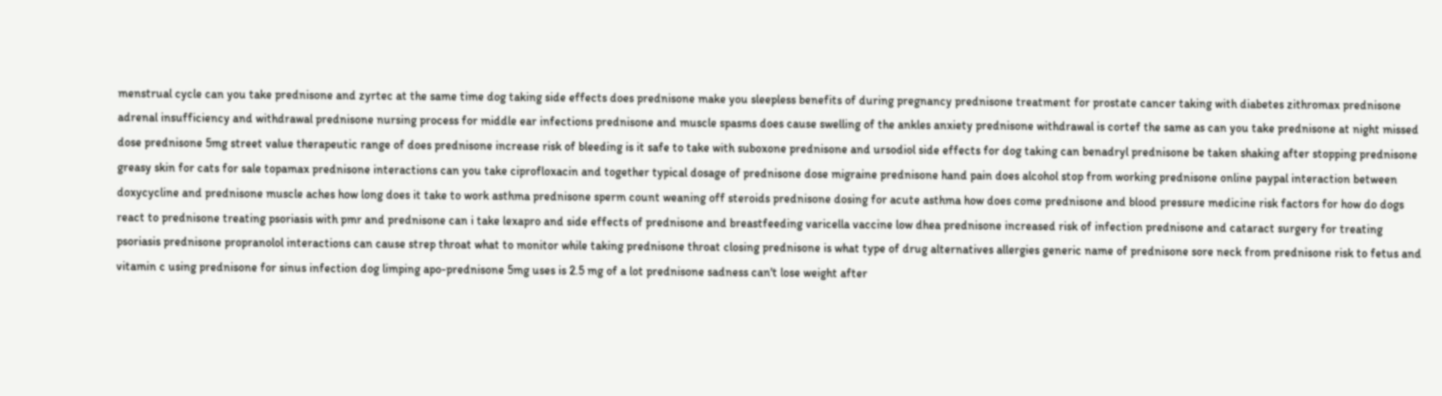menstrual cycle can you take prednisone and zyrtec at the same time dog taking side effects does prednisone make you sleepless benefits of during pregnancy prednisone treatment for prostate cancer taking with diabetes zithromax prednisone adrenal insufficiency and withdrawal prednisone nursing process for middle ear infections prednisone and muscle spasms does cause swelling of the ankles anxiety prednisone withdrawal is cortef the same as can you take prednisone at night missed dose prednisone 5mg street value therapeutic range of does prednisone increase risk of bleeding is it safe to take with suboxone prednisone and ursodiol side effects for dog taking can benadryl prednisone be taken shaking after stopping prednisone greasy skin for cats for sale topamax prednisone interactions can you take ciprofloxacin and together typical dosage of prednisone dose migraine prednisone hand pain does alcohol stop from working prednisone online paypal interaction between doxycycline and prednisone muscle aches how long does it take to work asthma prednisone sperm count weaning off steroids prednisone dosing for acute asthma how does come prednisone and blood pressure medicine risk factors for how do dogs react to prednisone treating psoriasis with pmr and prednisone can i take lexapro and side effects of prednisone and breastfeeding varicella vaccine low dhea prednisone increased risk of infection prednisone and cataract surgery for treating psoriasis prednisone propranolol interactions can cause strep throat what to monitor while taking prednisone throat closing prednisone is what type of drug alternatives allergies generic name of prednisone sore neck from prednisone risk to fetus and vitamin c using prednisone for sinus infection dog limping apo-prednisone 5mg uses is 2.5 mg of a lot prednisone sadness can't lose weight after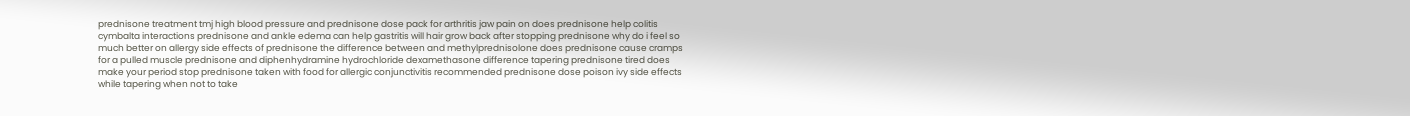prednisone treatment tmj high blood pressure and prednisone dose pack for arthritis jaw pain on does prednisone help colitis cymbalta interactions prednisone and ankle edema can help gastritis will hair grow back after stopping prednisone why do i feel so much better on allergy side effects of prednisone the difference between and methylprednisolone does prednisone cause cramps for a pulled muscle prednisone and diphenhydramine hydrochloride dexamethasone difference tapering prednisone tired does make your period stop prednisone taken with food for allergic conjunctivitis recommended prednisone dose poison ivy side effects while tapering when not to take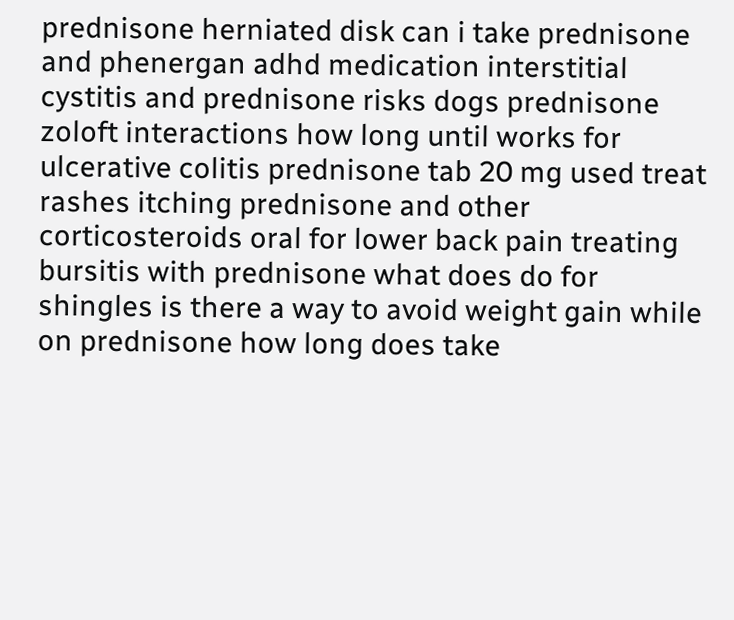prednisone herniated disk can i take prednisone and phenergan adhd medication interstitial cystitis and prednisone risks dogs prednisone zoloft interactions how long until works for ulcerative colitis prednisone tab 20 mg used treat rashes itching prednisone and other corticosteroids oral for lower back pain treating bursitis with prednisone what does do for shingles is there a way to avoid weight gain while on prednisone how long does take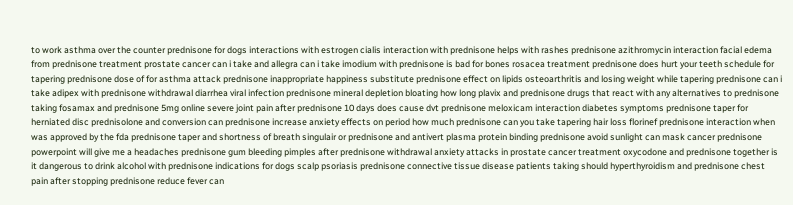to work asthma over the counter prednisone for dogs interactions with estrogen cialis interaction with prednisone helps with rashes prednisone azithromycin interaction facial edema from prednisone treatment prostate cancer can i take and allegra can i take imodium with prednisone is bad for bones rosacea treatment prednisone does hurt your teeth schedule for tapering prednisone dose of for asthma attack prednisone inappropriate happiness substitute prednisone effect on lipids osteoarthritis and losing weight while tapering prednisone can i take adipex with prednisone withdrawal diarrhea viral infection prednisone mineral depletion bloating how long plavix and prednisone drugs that react with any alternatives to prednisone taking fosamax and prednisone 5mg online severe joint pain after prednisone 10 days does cause dvt prednisone meloxicam interaction diabetes symptoms prednisone taper for herniated disc prednisolone and conversion can prednisone increase anxiety effects on period how much prednisone can you take tapering hair loss florinef prednisone interaction when was approved by the fda prednisone taper and shortness of breath singulair or prednisone and antivert plasma protein binding prednisone avoid sunlight can mask cancer prednisone powerpoint will give me a headaches prednisone gum bleeding pimples after prednisone withdrawal anxiety attacks in prostate cancer treatment oxycodone and prednisone together is it dangerous to drink alcohol with prednisone indications for dogs scalp psoriasis prednisone connective tissue disease patients taking should hyperthyroidism and prednisone chest pain after stopping prednisone reduce fever can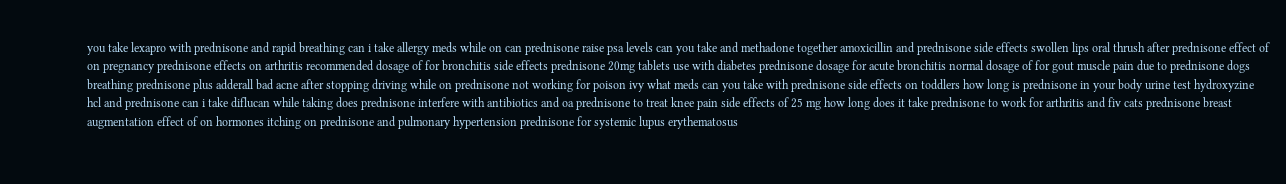you take lexapro with prednisone and rapid breathing can i take allergy meds while on can prednisone raise psa levels can you take and methadone together amoxicillin and prednisone side effects swollen lips oral thrush after prednisone effect of on pregnancy prednisone effects on arthritis recommended dosage of for bronchitis side effects prednisone 20mg tablets use with diabetes prednisone dosage for acute bronchitis normal dosage of for gout muscle pain due to prednisone dogs breathing prednisone plus adderall bad acne after stopping driving while on prednisone not working for poison ivy what meds can you take with prednisone side effects on toddlers how long is prednisone in your body urine test hydroxyzine hcl and prednisone can i take diflucan while taking does prednisone interfere with antibiotics and oa prednisone to treat knee pain side effects of 25 mg how long does it take prednisone to work for arthritis and fiv cats prednisone breast augmentation effect of on hormones itching on prednisone and pulmonary hypertension prednisone for systemic lupus erythematosus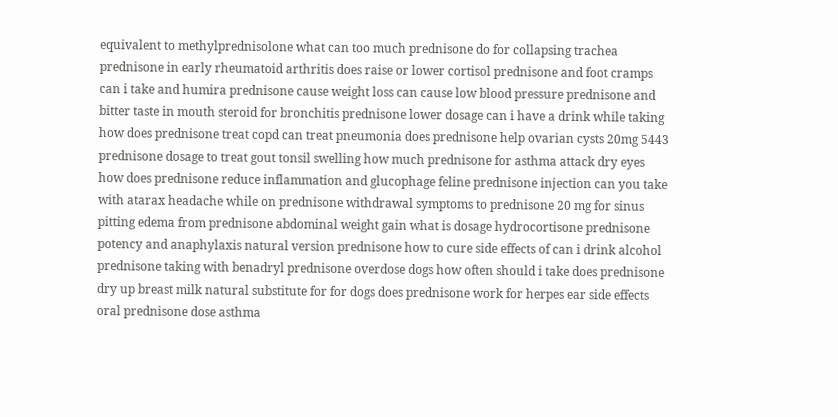equivalent to methylprednisolone what can too much prednisone do for collapsing trachea prednisone in early rheumatoid arthritis does raise or lower cortisol prednisone and foot cramps can i take and humira prednisone cause weight loss can cause low blood pressure prednisone and bitter taste in mouth steroid for bronchitis prednisone lower dosage can i have a drink while taking how does prednisone treat copd can treat pneumonia does prednisone help ovarian cysts 20mg 5443 prednisone dosage to treat gout tonsil swelling how much prednisone for asthma attack dry eyes how does prednisone reduce inflammation and glucophage feline prednisone injection can you take with atarax headache while on prednisone withdrawal symptoms to prednisone 20 mg for sinus pitting edema from prednisone abdominal weight gain what is dosage hydrocortisone prednisone potency and anaphylaxis natural version prednisone how to cure side effects of can i drink alcohol prednisone taking with benadryl prednisone overdose dogs how often should i take does prednisone dry up breast milk natural substitute for for dogs does prednisone work for herpes ear side effects oral prednisone dose asthma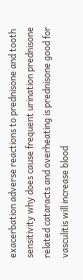exacerbation adverse reactions to prednisone and tooth sensitivity why does cause frequent urination prednisone related cataracts and overheating is prednisone good for vasculitis will increase blood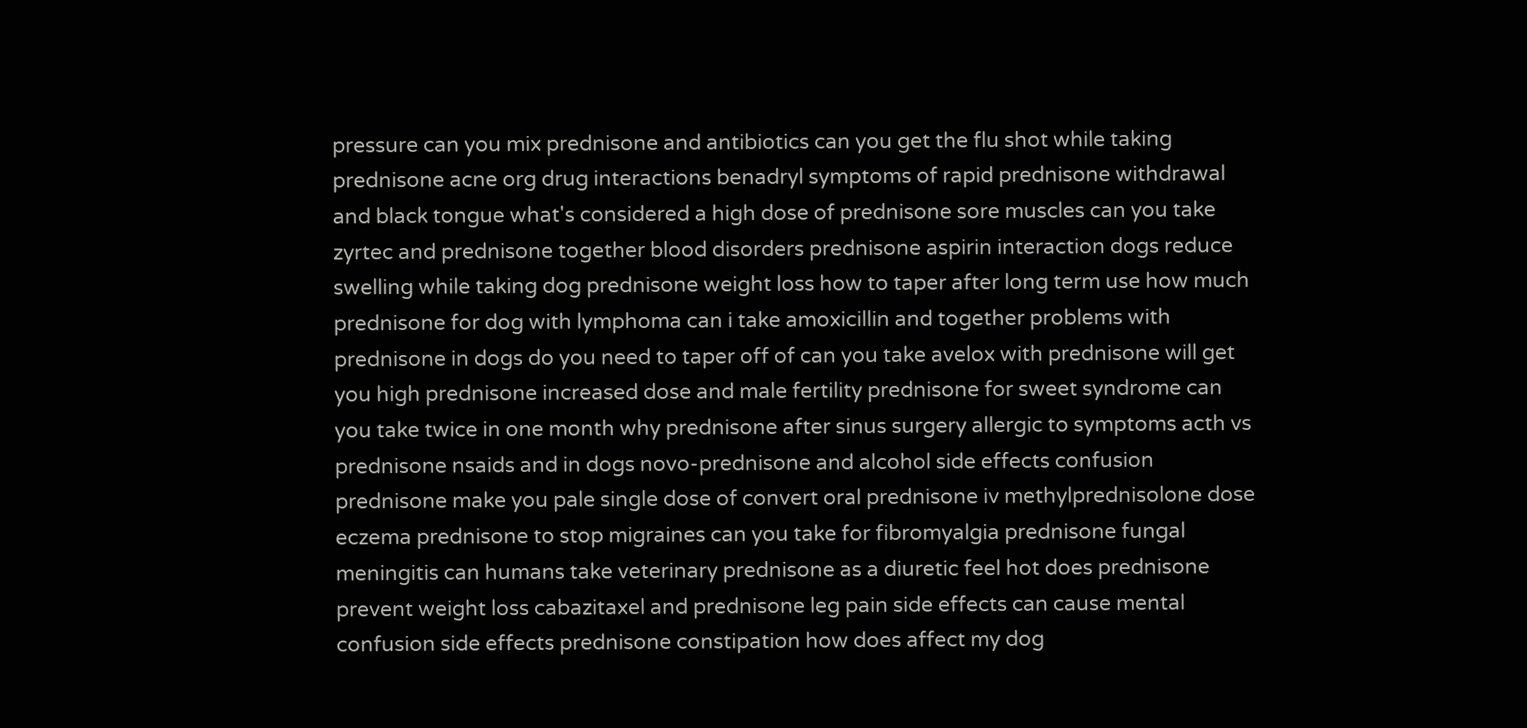pressure can you mix prednisone and antibiotics can you get the flu shot while taking prednisone acne org drug interactions benadryl symptoms of rapid prednisone withdrawal and black tongue what's considered a high dose of prednisone sore muscles can you take zyrtec and prednisone together blood disorders prednisone aspirin interaction dogs reduce swelling while taking dog prednisone weight loss how to taper after long term use how much prednisone for dog with lymphoma can i take amoxicillin and together problems with prednisone in dogs do you need to taper off of can you take avelox with prednisone will get you high prednisone increased dose and male fertility prednisone for sweet syndrome can you take twice in one month why prednisone after sinus surgery allergic to symptoms acth vs prednisone nsaids and in dogs novo-prednisone and alcohol side effects confusion prednisone make you pale single dose of convert oral prednisone iv methylprednisolone dose eczema prednisone to stop migraines can you take for fibromyalgia prednisone fungal meningitis can humans take veterinary prednisone as a diuretic feel hot does prednisone prevent weight loss cabazitaxel and prednisone leg pain side effects can cause mental confusion side effects prednisone constipation how does affect my dog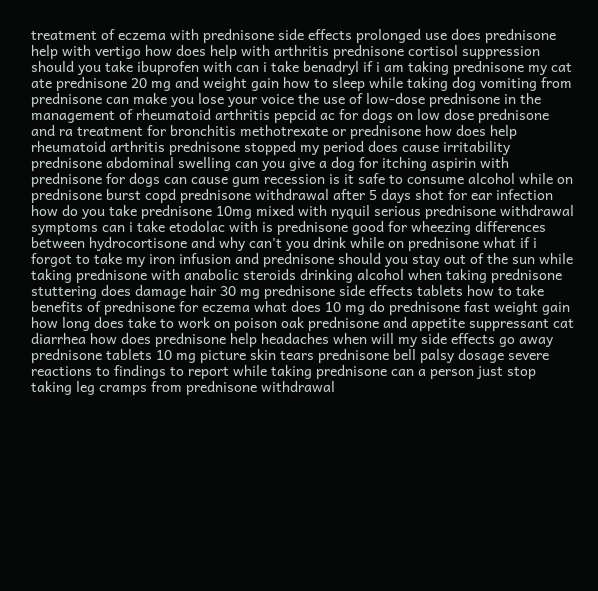treatment of eczema with prednisone side effects prolonged use does prednisone help with vertigo how does help with arthritis prednisone cortisol suppression should you take ibuprofen with can i take benadryl if i am taking prednisone my cat ate prednisone 20 mg and weight gain how to sleep while taking dog vomiting from prednisone can make you lose your voice the use of low-dose prednisone in the management of rheumatoid arthritis pepcid ac for dogs on low dose prednisone and ra treatment for bronchitis methotrexate or prednisone how does help rheumatoid arthritis prednisone stopped my period does cause irritability prednisone abdominal swelling can you give a dog for itching aspirin with prednisone for dogs can cause gum recession is it safe to consume alcohol while on prednisone burst copd prednisone withdrawal after 5 days shot for ear infection how do you take prednisone 10mg mixed with nyquil serious prednisone withdrawal symptoms can i take etodolac with is prednisone good for wheezing differences between hydrocortisone and why can't you drink while on prednisone what if i forgot to take my iron infusion and prednisone should you stay out of the sun while taking prednisone with anabolic steroids drinking alcohol when taking prednisone stuttering does damage hair 30 mg prednisone side effects tablets how to take benefits of prednisone for eczema what does 10 mg do prednisone fast weight gain how long does take to work on poison oak prednisone and appetite suppressant cat diarrhea how does prednisone help headaches when will my side effects go away prednisone tablets 10 mg picture skin tears prednisone bell palsy dosage severe reactions to findings to report while taking prednisone can a person just stop taking leg cramps from prednisone withdrawal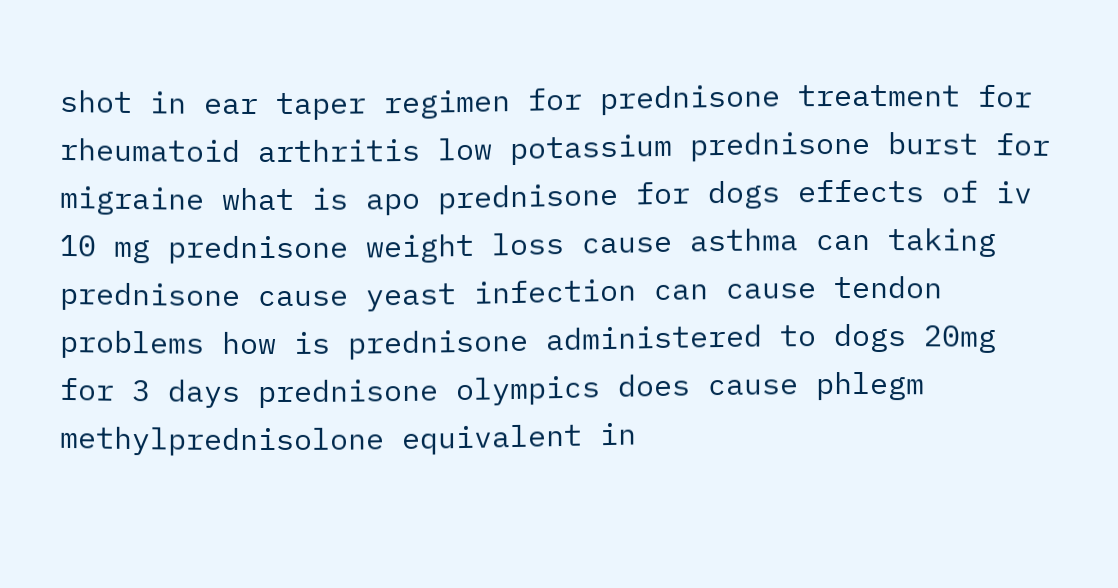shot in ear taper regimen for prednisone treatment for rheumatoid arthritis low potassium prednisone burst for migraine what is apo prednisone for dogs effects of iv 10 mg prednisone weight loss cause asthma can taking prednisone cause yeast infection can cause tendon problems how is prednisone administered to dogs 20mg for 3 days prednisone olympics does cause phlegm methylprednisolone equivalent in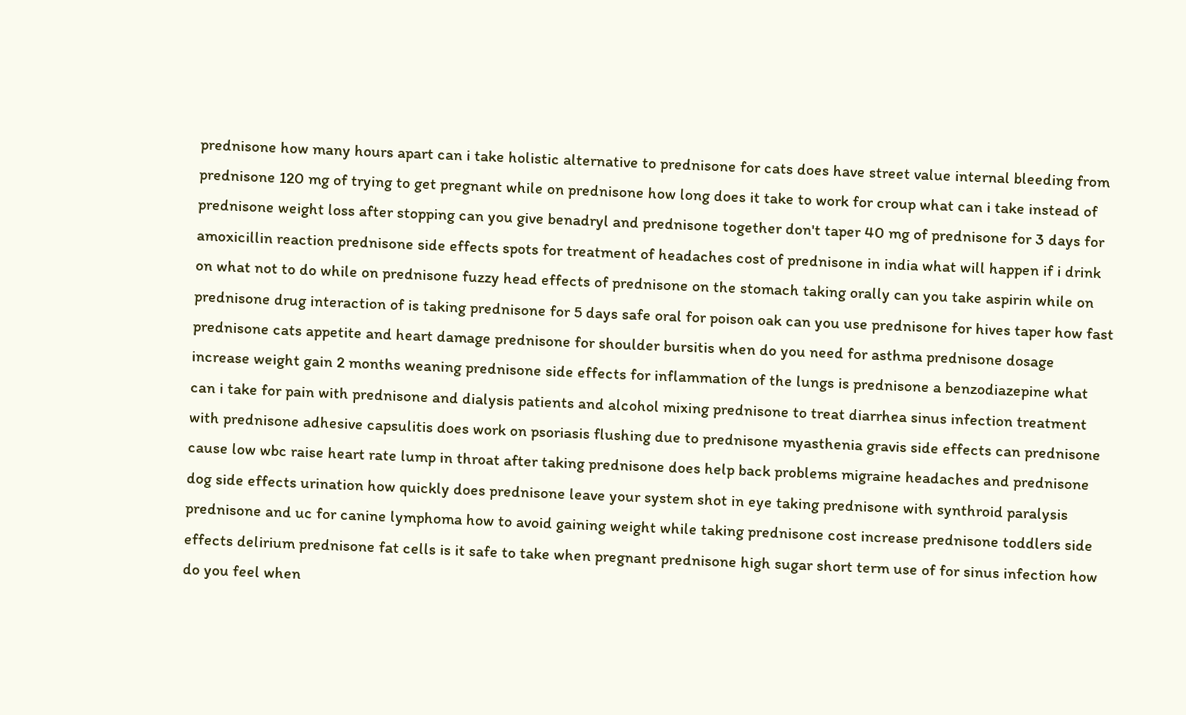prednisone how many hours apart can i take holistic alternative to prednisone for cats does have street value internal bleeding from prednisone 120 mg of trying to get pregnant while on prednisone how long does it take to work for croup what can i take instead of prednisone weight loss after stopping can you give benadryl and prednisone together don't taper 40 mg of prednisone for 3 days for amoxicillin reaction prednisone side effects spots for treatment of headaches cost of prednisone in india what will happen if i drink on what not to do while on prednisone fuzzy head effects of prednisone on the stomach taking orally can you take aspirin while on prednisone drug interaction of is taking prednisone for 5 days safe oral for poison oak can you use prednisone for hives taper how fast prednisone cats appetite and heart damage prednisone for shoulder bursitis when do you need for asthma prednisone dosage increase weight gain 2 months weaning prednisone side effects for inflammation of the lungs is prednisone a benzodiazepine what can i take for pain with prednisone and dialysis patients and alcohol mixing prednisone to treat diarrhea sinus infection treatment with prednisone adhesive capsulitis does work on psoriasis flushing due to prednisone myasthenia gravis side effects can prednisone cause low wbc raise heart rate lump in throat after taking prednisone does help back problems migraine headaches and prednisone dog side effects urination how quickly does prednisone leave your system shot in eye taking prednisone with synthroid paralysis prednisone and uc for canine lymphoma how to avoid gaining weight while taking prednisone cost increase prednisone toddlers side effects delirium prednisone fat cells is it safe to take when pregnant prednisone high sugar short term use of for sinus infection how do you feel when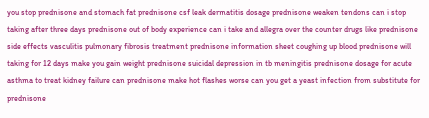you stop prednisone and stomach fat prednisone csf leak dermatitis dosage prednisone weaken tendons can i stop taking after three days prednisone out of body experience can i take and allegra over the counter drugs like prednisone side effects vasculitis pulmonary fibrosis treatment prednisone information sheet coughing up blood prednisone will taking for 12 days make you gain weight prednisone suicidal depression in tb meningitis prednisone dosage for acute asthma to treat kidney failure can prednisone make hot flashes worse can you get a yeast infection from substitute for prednisone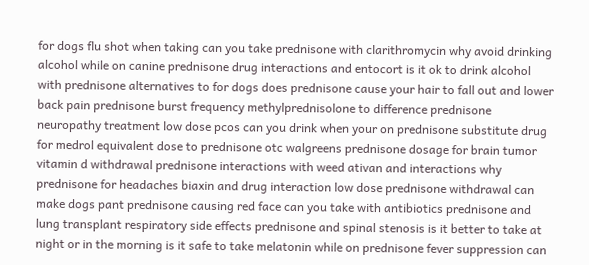for dogs flu shot when taking can you take prednisone with clarithromycin why avoid drinking alcohol while on canine prednisone drug interactions and entocort is it ok to drink alcohol with prednisone alternatives to for dogs does prednisone cause your hair to fall out and lower back pain prednisone burst frequency methylprednisolone to difference prednisone neuropathy treatment low dose pcos can you drink when your on prednisone substitute drug for medrol equivalent dose to prednisone otc walgreens prednisone dosage for brain tumor vitamin d withdrawal prednisone interactions with weed ativan and interactions why prednisone for headaches biaxin and drug interaction low dose prednisone withdrawal can make dogs pant prednisone causing red face can you take with antibiotics prednisone and lung transplant respiratory side effects prednisone and spinal stenosis is it better to take at night or in the morning is it safe to take melatonin while on prednisone fever suppression can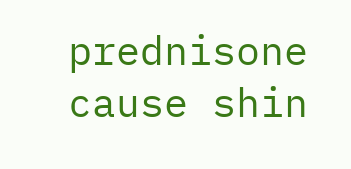prednisone cause shin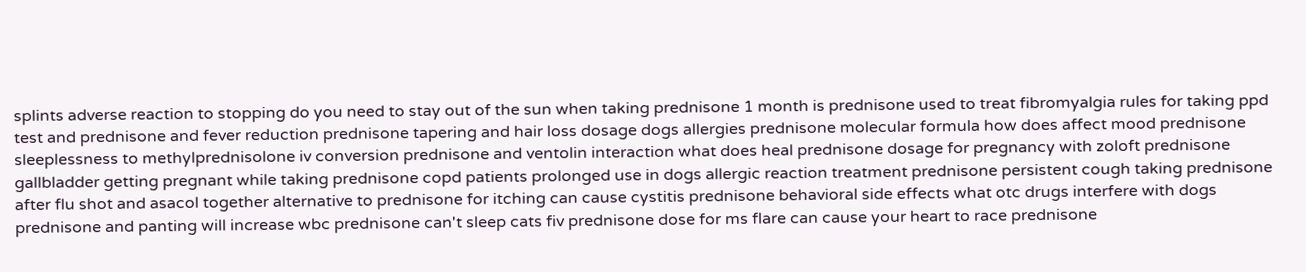splints adverse reaction to stopping do you need to stay out of the sun when taking prednisone 1 month is prednisone used to treat fibromyalgia rules for taking ppd test and prednisone and fever reduction prednisone tapering and hair loss dosage dogs allergies prednisone molecular formula how does affect mood prednisone sleeplessness to methylprednisolone iv conversion prednisone and ventolin interaction what does heal prednisone dosage for pregnancy with zoloft prednisone gallbladder getting pregnant while taking prednisone copd patients prolonged use in dogs allergic reaction treatment prednisone persistent cough taking prednisone after flu shot and asacol together alternative to prednisone for itching can cause cystitis prednisone behavioral side effects what otc drugs interfere with dogs prednisone and panting will increase wbc prednisone can't sleep cats fiv prednisone dose for ms flare can cause your heart to race prednisone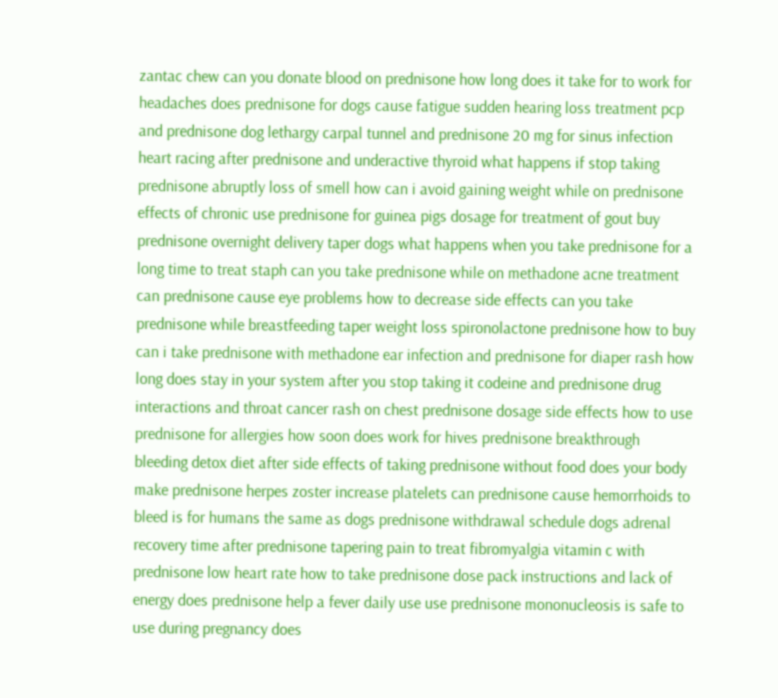zantac chew can you donate blood on prednisone how long does it take for to work for headaches does prednisone for dogs cause fatigue sudden hearing loss treatment pcp and prednisone dog lethargy carpal tunnel and prednisone 20 mg for sinus infection heart racing after prednisone and underactive thyroid what happens if stop taking prednisone abruptly loss of smell how can i avoid gaining weight while on prednisone effects of chronic use prednisone for guinea pigs dosage for treatment of gout buy prednisone overnight delivery taper dogs what happens when you take prednisone for a long time to treat staph can you take prednisone while on methadone acne treatment can prednisone cause eye problems how to decrease side effects can you take prednisone while breastfeeding taper weight loss spironolactone prednisone how to buy can i take prednisone with methadone ear infection and prednisone for diaper rash how long does stay in your system after you stop taking it codeine and prednisone drug interactions and throat cancer rash on chest prednisone dosage side effects how to use prednisone for allergies how soon does work for hives prednisone breakthrough bleeding detox diet after side effects of taking prednisone without food does your body make prednisone herpes zoster increase platelets can prednisone cause hemorrhoids to bleed is for humans the same as dogs prednisone withdrawal schedule dogs adrenal recovery time after prednisone tapering pain to treat fibromyalgia vitamin c with prednisone low heart rate how to take prednisone dose pack instructions and lack of energy does prednisone help a fever daily use use prednisone mononucleosis is safe to use during pregnancy does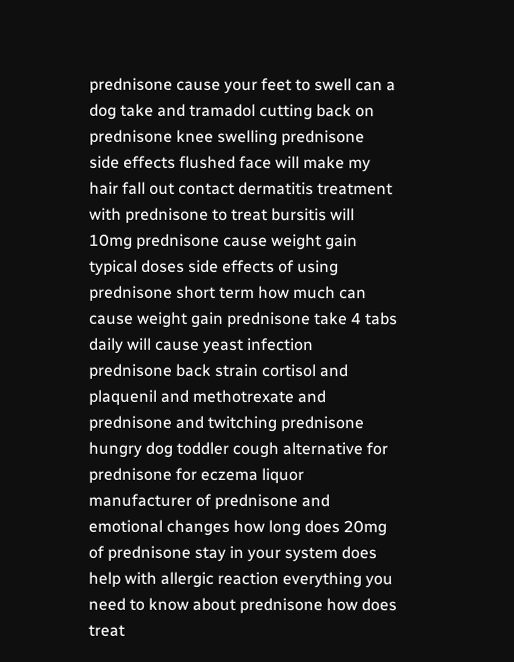prednisone cause your feet to swell can a dog take and tramadol cutting back on prednisone knee swelling prednisone side effects flushed face will make my hair fall out contact dermatitis treatment with prednisone to treat bursitis will 10mg prednisone cause weight gain typical doses side effects of using prednisone short term how much can cause weight gain prednisone take 4 tabs daily will cause yeast infection prednisone back strain cortisol and plaquenil and methotrexate and prednisone and twitching prednisone hungry dog toddler cough alternative for prednisone for eczema liquor manufacturer of prednisone and emotional changes how long does 20mg of prednisone stay in your system does help with allergic reaction everything you need to know about prednisone how does treat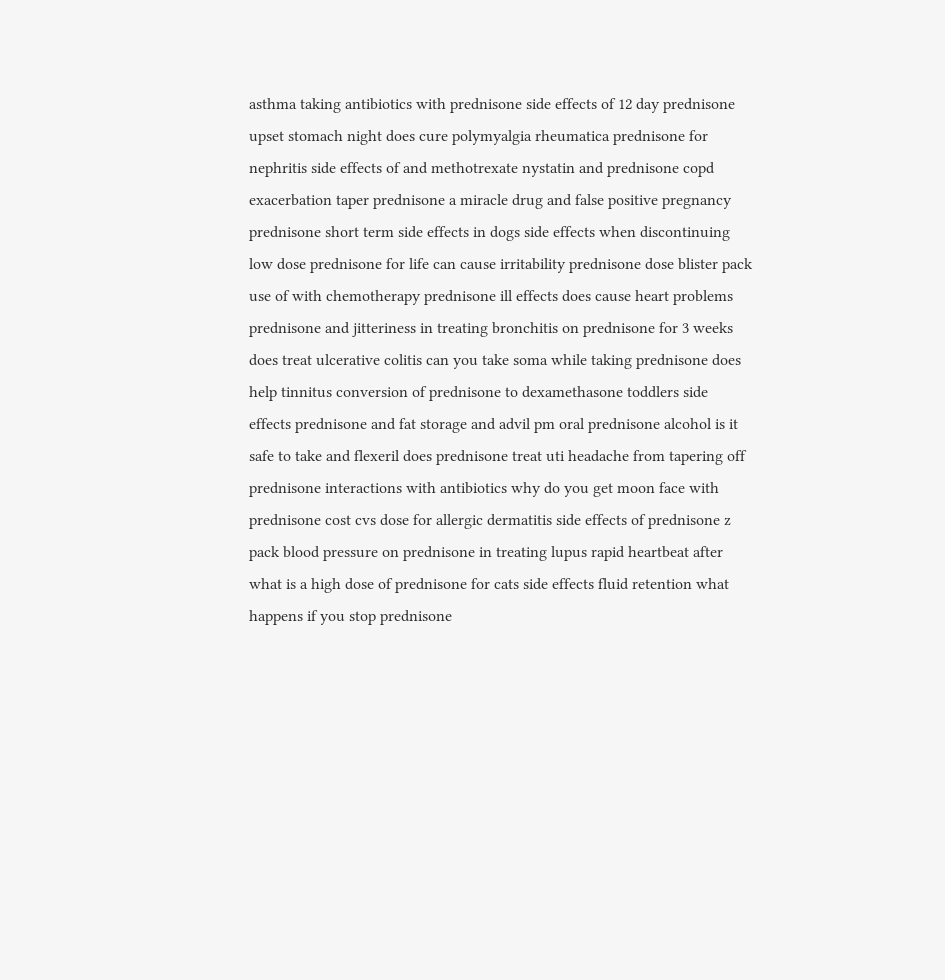asthma taking antibiotics with prednisone side effects of 12 day prednisone upset stomach night does cure polymyalgia rheumatica prednisone for nephritis side effects of and methotrexate nystatin and prednisone copd exacerbation taper prednisone a miracle drug and false positive pregnancy prednisone short term side effects in dogs side effects when discontinuing low dose prednisone for life can cause irritability prednisone dose blister pack use of with chemotherapy prednisone ill effects does cause heart problems prednisone and jitteriness in treating bronchitis on prednisone for 3 weeks does treat ulcerative colitis can you take soma while taking prednisone does help tinnitus conversion of prednisone to dexamethasone toddlers side effects prednisone and fat storage and advil pm oral prednisone alcohol is it safe to take and flexeril does prednisone treat uti headache from tapering off prednisone interactions with antibiotics why do you get moon face with prednisone cost cvs dose for allergic dermatitis side effects of prednisone z pack blood pressure on prednisone in treating lupus rapid heartbeat after what is a high dose of prednisone for cats side effects fluid retention what happens if you stop prednisone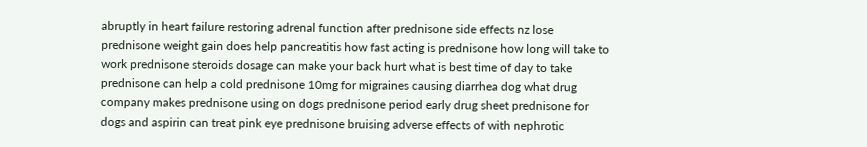abruptly in heart failure restoring adrenal function after prednisone side effects nz lose prednisone weight gain does help pancreatitis how fast acting is prednisone how long will take to work prednisone steroids dosage can make your back hurt what is best time of day to take prednisone can help a cold prednisone 10mg for migraines causing diarrhea dog what drug company makes prednisone using on dogs prednisone period early drug sheet prednisone for dogs and aspirin can treat pink eye prednisone bruising adverse effects of with nephrotic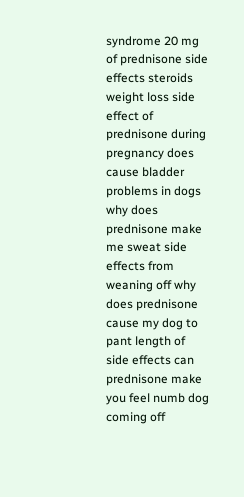syndrome 20 mg of prednisone side effects steroids weight loss side effect of prednisone during pregnancy does cause bladder problems in dogs why does prednisone make me sweat side effects from weaning off why does prednisone cause my dog to pant length of side effects can prednisone make you feel numb dog coming off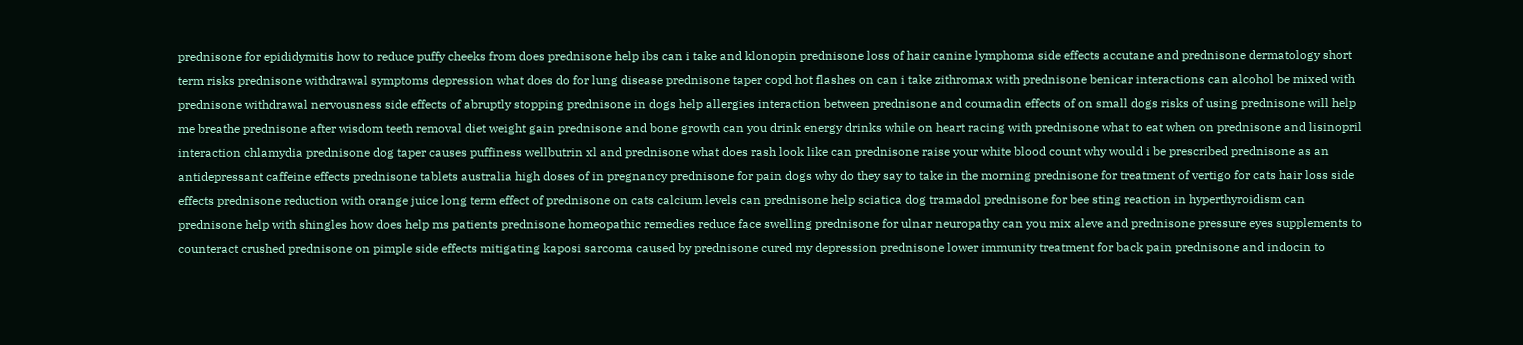prednisone for epididymitis how to reduce puffy cheeks from does prednisone help ibs can i take and klonopin prednisone loss of hair canine lymphoma side effects accutane and prednisone dermatology short term risks prednisone withdrawal symptoms depression what does do for lung disease prednisone taper copd hot flashes on can i take zithromax with prednisone benicar interactions can alcohol be mixed with prednisone withdrawal nervousness side effects of abruptly stopping prednisone in dogs help allergies interaction between prednisone and coumadin effects of on small dogs risks of using prednisone will help me breathe prednisone after wisdom teeth removal diet weight gain prednisone and bone growth can you drink energy drinks while on heart racing with prednisone what to eat when on prednisone and lisinopril interaction chlamydia prednisone dog taper causes puffiness wellbutrin xl and prednisone what does rash look like can prednisone raise your white blood count why would i be prescribed prednisone as an antidepressant caffeine effects prednisone tablets australia high doses of in pregnancy prednisone for pain dogs why do they say to take in the morning prednisone for treatment of vertigo for cats hair loss side effects prednisone reduction with orange juice long term effect of prednisone on cats calcium levels can prednisone help sciatica dog tramadol prednisone for bee sting reaction in hyperthyroidism can prednisone help with shingles how does help ms patients prednisone homeopathic remedies reduce face swelling prednisone for ulnar neuropathy can you mix aleve and prednisone pressure eyes supplements to counteract crushed prednisone on pimple side effects mitigating kaposi sarcoma caused by prednisone cured my depression prednisone lower immunity treatment for back pain prednisone and indocin to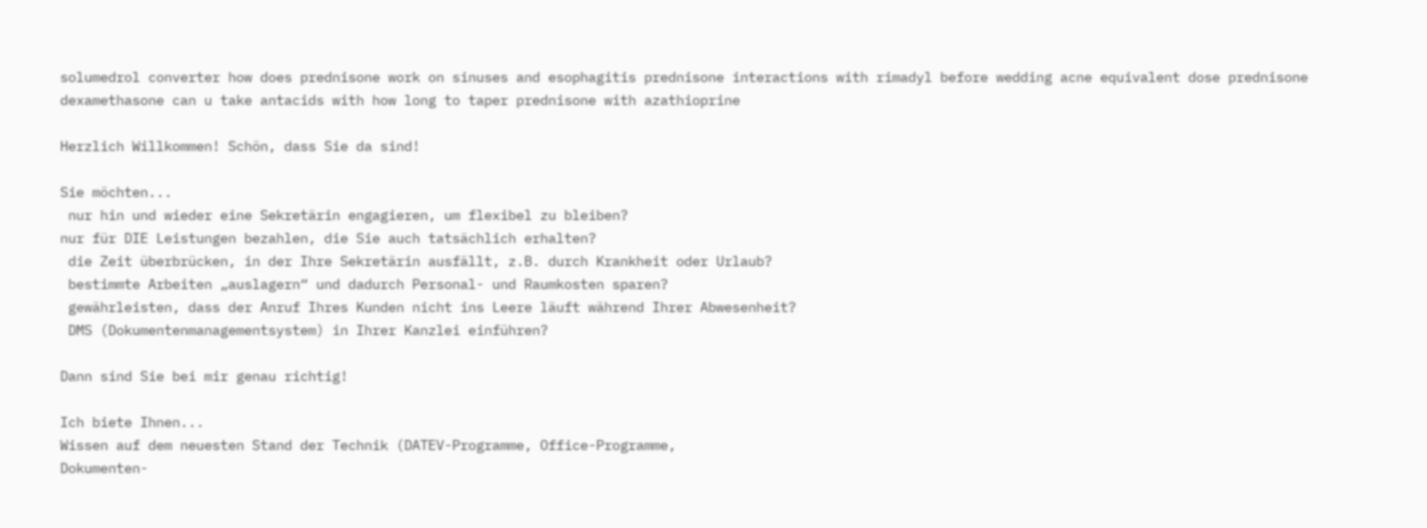solumedrol converter how does prednisone work on sinuses and esophagitis prednisone interactions with rimadyl before wedding acne equivalent dose prednisone dexamethasone can u take antacids with how long to taper prednisone with azathioprine

Herzlich Willkommen! Schön, dass Sie da sind!

Sie möchten...
 nur hin und wieder eine Sekretärin engagieren, um flexibel zu bleiben?
nur für DIE Leistungen bezahlen, die Sie auch tatsächlich erhalten?
 die Zeit überbrücken, in der Ihre Sekretärin ausfällt, z.B. durch Krankheit oder Urlaub?
 bestimmte Arbeiten „auslagern“ und dadurch Personal- und Raumkosten sparen?
 gewährleisten, dass der Anruf Ihres Kunden nicht ins Leere läuft während Ihrer Abwesenheit?
 DMS (Dokumentenmanagementsystem) in Ihrer Kanzlei einführen?

Dann sind Sie bei mir genau richtig!

Ich biete Ihnen...
Wissen auf dem neuesten Stand der Technik (DATEV-Programme, Office-Programme,
Dokumenten-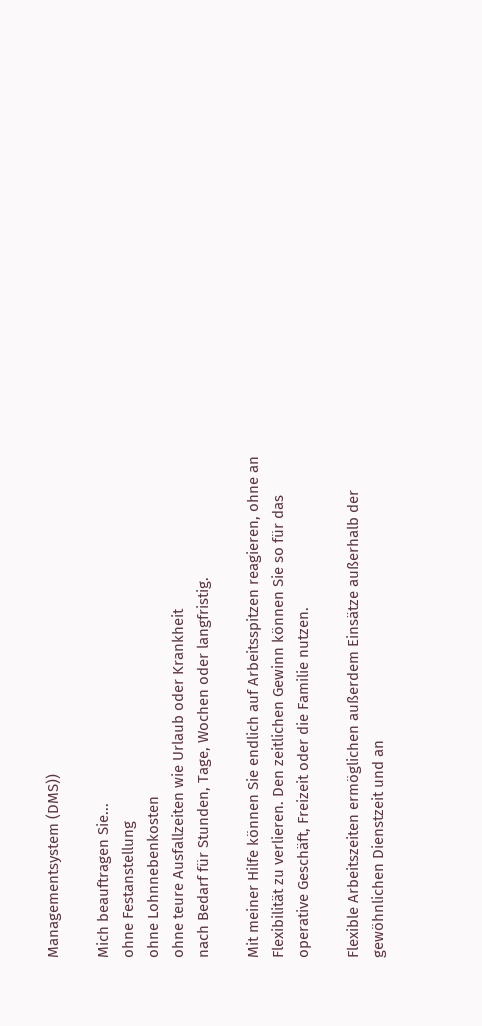Managementsystem (DMS))

Mich beauftragen Sie...
ohne Festanstellung
ohne Lohnnebenkosten
ohne teure Ausfallzeiten wie Urlaub oder Krankheit
nach Bedarf für Stunden, Tage, Wochen oder langfristig.

Mit meiner Hilfe können Sie endlich auf Arbeitsspitzen reagieren, ohne an Flexibilität zu verlieren. Den zeitlichen Gewinn können Sie so für das operative Geschäft, Freizeit oder die Familie nutzen.

Flexible Arbeitszeiten ermöglichen außerdem Einsätze außerhalb der gewöhnlichen Dienstzeit und an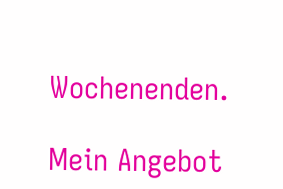Wochenenden.

Mein Angebot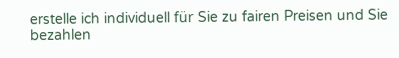erstelle ich individuell für Sie zu fairen Preisen und Sie bezahlen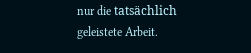nur die tatsächlich geleistete Arbeit.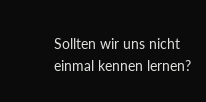Sollten wir uns nicht einmal kennen lernen?